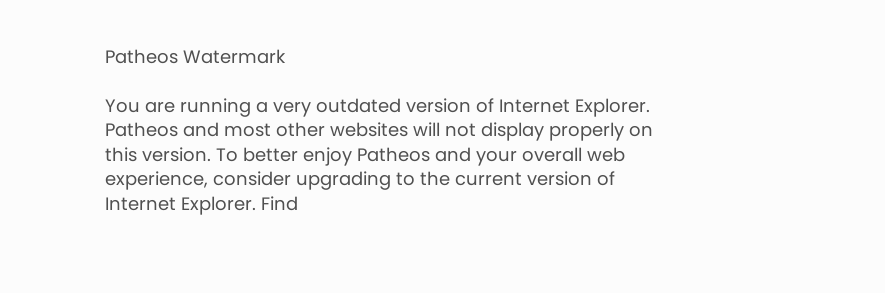Patheos Watermark

You are running a very outdated version of Internet Explorer. Patheos and most other websites will not display properly on this version. To better enjoy Patheos and your overall web experience, consider upgrading to the current version of Internet Explorer. Find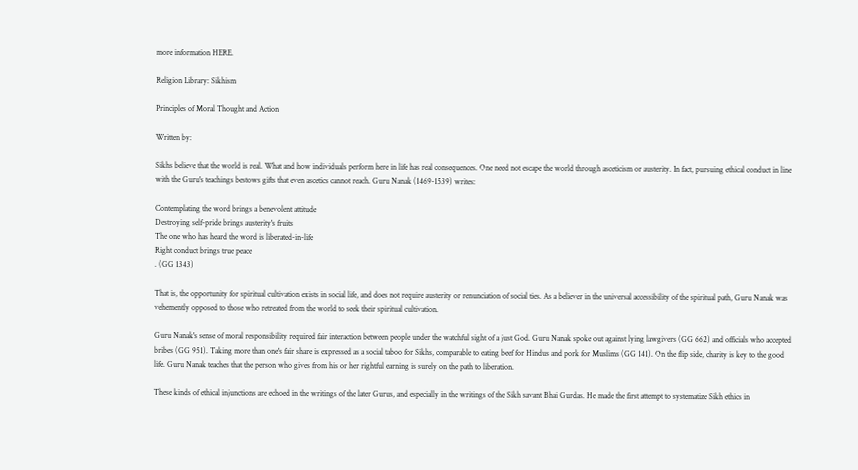more information HERE.

Religion Library: Sikhism

Principles of Moral Thought and Action

Written by:

Sikhs believe that the world is real. What and how individuals perform here in life has real consequences. One need not escape the world through asceticism or austerity. In fact, pursuing ethical conduct in line with the Guru's teachings bestows gifts that even ascetics cannot reach. Guru Nanak (1469-1539) writes:

Contemplating the word brings a benevolent attitude
Destroying self-pride brings austerity's fruits
The one who has heard the word is liberated-in-life
Right conduct brings true peace
. (GG 1343)

That is, the opportunity for spiritual cultivation exists in social life, and does not require austerity or renunciation of social ties. As a believer in the universal accessibility of the spiritual path, Guru Nanak was vehemently opposed to those who retreated from the world to seek their spiritual cultivation.

Guru Nanak's sense of moral responsibility required fair interaction between people under the watchful sight of a just God. Guru Nanak spoke out against lying lawgivers (GG 662) and officials who accepted bribes (GG 951). Taking more than one's fair share is expressed as a social taboo for Sikhs, comparable to eating beef for Hindus and pork for Muslims (GG 141). On the flip side, charity is key to the good life. Guru Nanak teaches that the person who gives from his or her rightful earning is surely on the path to liberation.

These kinds of ethical injunctions are echoed in the writings of the later Gurus, and especially in the writings of the Sikh savant Bhai Gurdas. He made the first attempt to systematize Sikh ethics in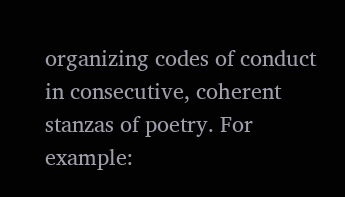organizing codes of conduct in consecutive, coherent stanzas of poetry. For example: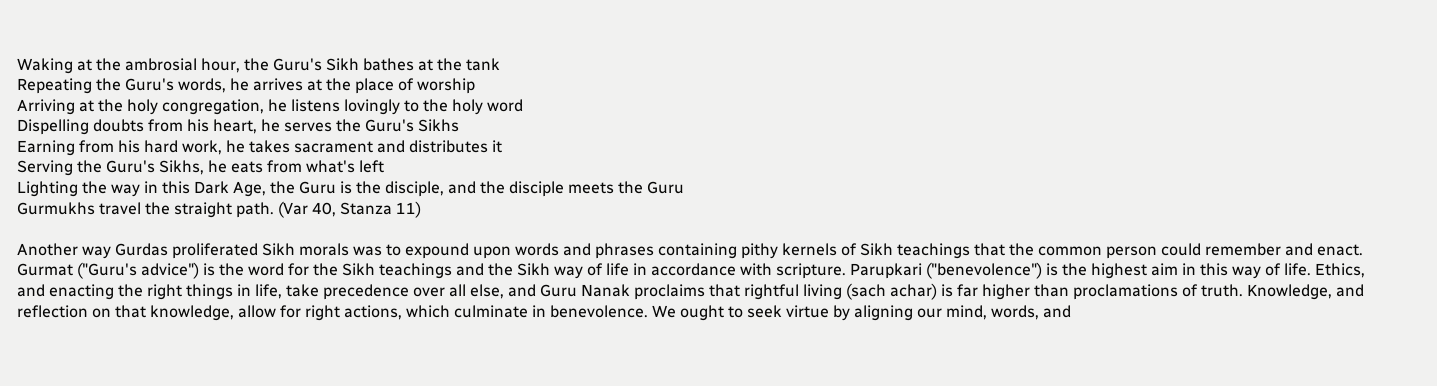Waking at the ambrosial hour, the Guru's Sikh bathes at the tank
Repeating the Guru's words, he arrives at the place of worship
Arriving at the holy congregation, he listens lovingly to the holy word
Dispelling doubts from his heart, he serves the Guru's Sikhs
Earning from his hard work, he takes sacrament and distributes it
Serving the Guru's Sikhs, he eats from what's left
Lighting the way in this Dark Age, the Guru is the disciple, and the disciple meets the Guru
Gurmukhs travel the straight path. (Var 40, Stanza 11)

Another way Gurdas proliferated Sikh morals was to expound upon words and phrases containing pithy kernels of Sikh teachings that the common person could remember and enact. Gurmat ("Guru's advice") is the word for the Sikh teachings and the Sikh way of life in accordance with scripture. Parupkari ("benevolence") is the highest aim in this way of life. Ethics, and enacting the right things in life, take precedence over all else, and Guru Nanak proclaims that rightful living (sach achar) is far higher than proclamations of truth. Knowledge, and reflection on that knowledge, allow for right actions, which culminate in benevolence. We ought to seek virtue by aligning our mind, words, and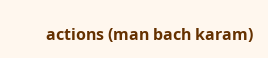actions (man bach karam)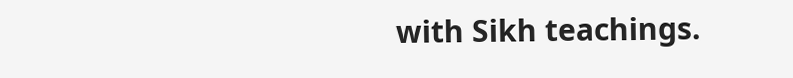with Sikh teachings.